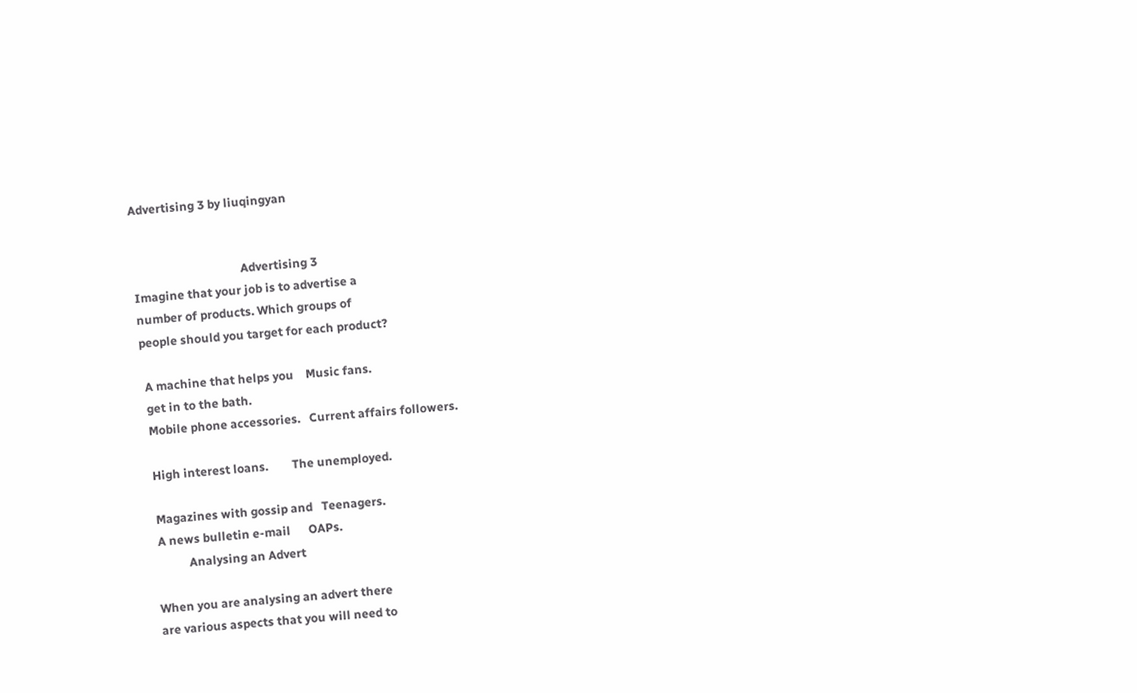Advertising 3 by liuqingyan


                                    Advertising 3
Imagine that your job is to advertise a
number of products. Which groups of
people should you target for each product?

 A machine that helps you    Music fans.
 get in to the bath.
 Mobile phone accessories.   Current affairs followers.

 High interest loans.        The unemployed.

 Magazines with gossip and   Teenagers.
 A news bulletin e-mail      OAPs.
           Analysing an Advert

When you are analysing an advert there
are various aspects that you will need to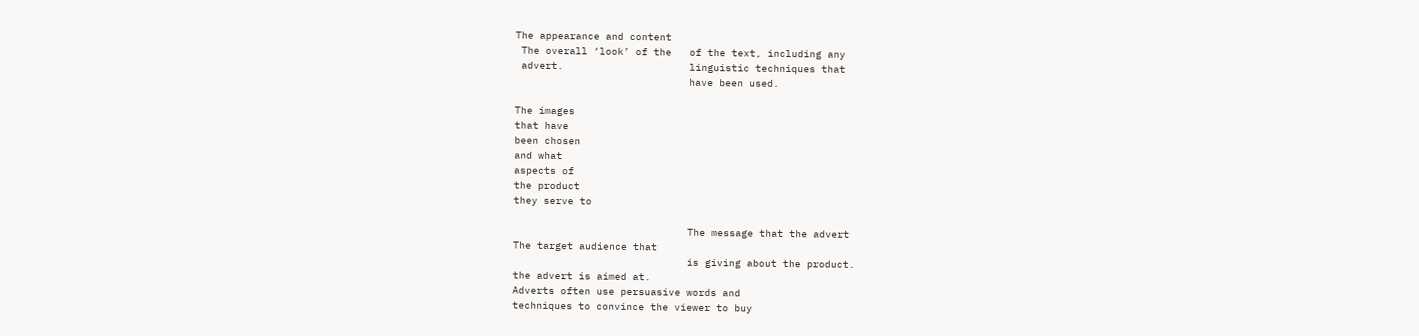The appearance and content
 The overall ‘look’ of the   of the text, including any
 advert.                     linguistic techniques that
                             have been used.

The images
that have
been chosen
and what
aspects of
the product
they serve to

                             The message that the advert
The target audience that
                             is giving about the product.
the advert is aimed at.
Adverts often use persuasive words and
techniques to convince the viewer to buy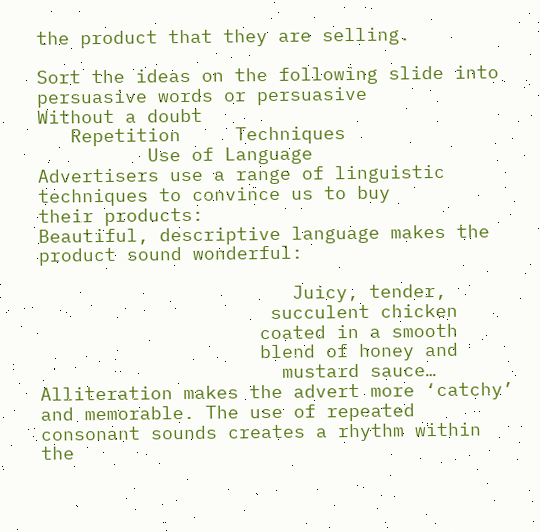the product that they are selling.

Sort the ideas on the following slide into
persuasive words or persuasive
Without a doubt
   Repetition     Techniques
          Use of Language
Advertisers use a range of linguistic
techniques to convince us to buy
their products:
Beautiful, descriptive language makes the
product sound wonderful:

                       Juicy, tender,
                     succulent chicken
                    coated in a smooth
                    blend of honey and
                      mustard sauce…
Alliteration makes the advert more ‘catchy’
and memorable. The use of repeated
consonant sounds creates a rhythm within
the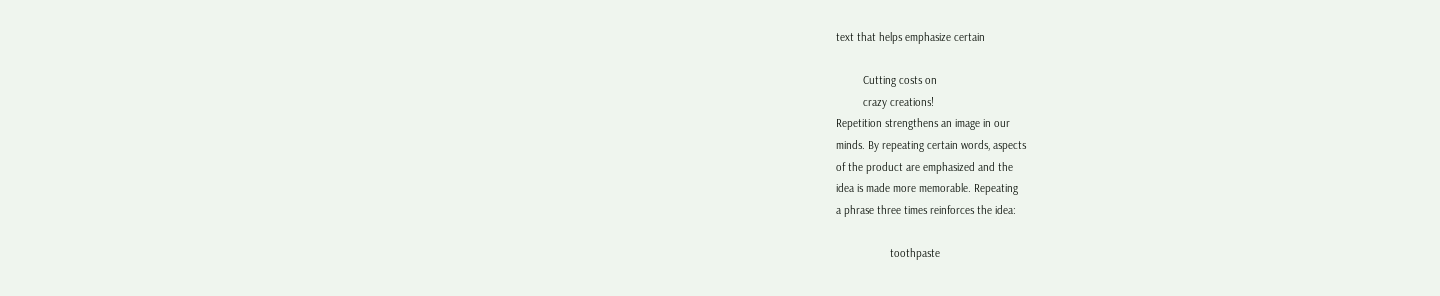text that helps emphasize certain

         Cutting costs on
         crazy creations!
Repetition strengthens an image in our
minds. By repeating certain words, aspects
of the product are emphasized and the
idea is made more memorable. Repeating
a phrase three times reinforces the idea:

                  toothpaste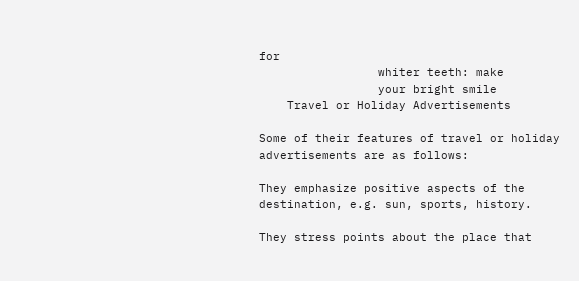for
                 whiter teeth: make
                 your bright smile
    Travel or Holiday Advertisements

Some of their features of travel or holiday
advertisements are as follows:

They emphasize positive aspects of the
destination, e.g. sun, sports, history.

They stress points about the place that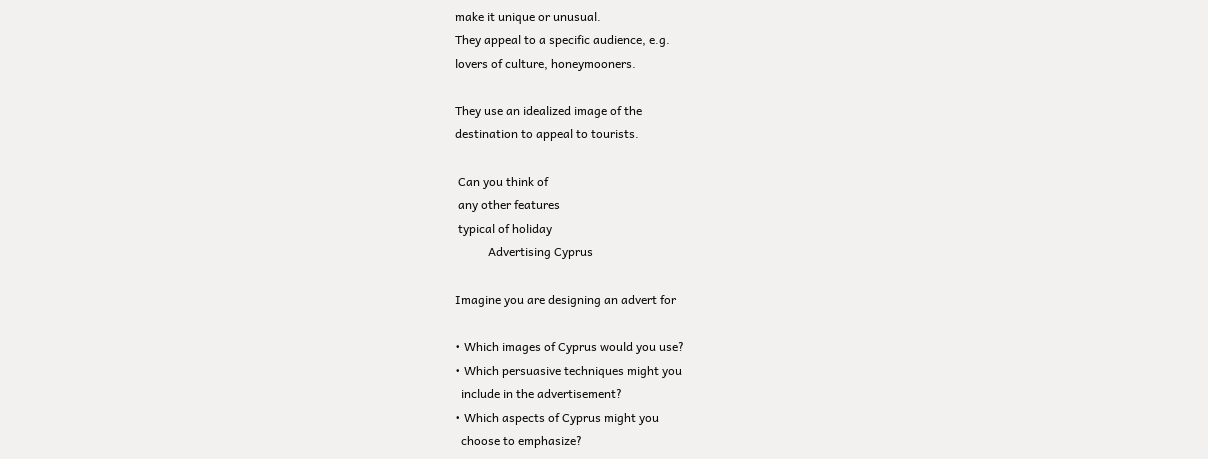make it unique or unusual.
They appeal to a specific audience, e.g.
lovers of culture, honeymooners.

They use an idealized image of the
destination to appeal to tourists.

 Can you think of
 any other features
 typical of holiday
           Advertising Cyprus

Imagine you are designing an advert for

• Which images of Cyprus would you use?
• Which persuasive techniques might you
  include in the advertisement?
• Which aspects of Cyprus might you
  choose to emphasize?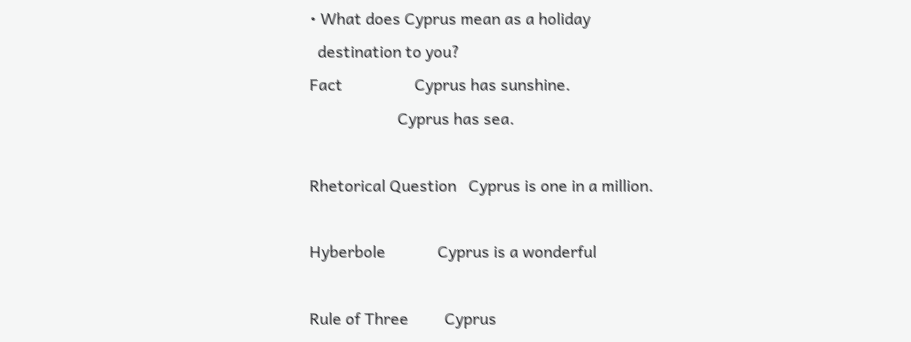• What does Cyprus mean as a holiday
  destination to you?
Fact                  Cyprus has sunshine.
                      Cyprus has sea.

Rhetorical Question   Cyprus is one in a million.

Hyberbole             Cyprus is a wonderful

Rule of Three         Cyprus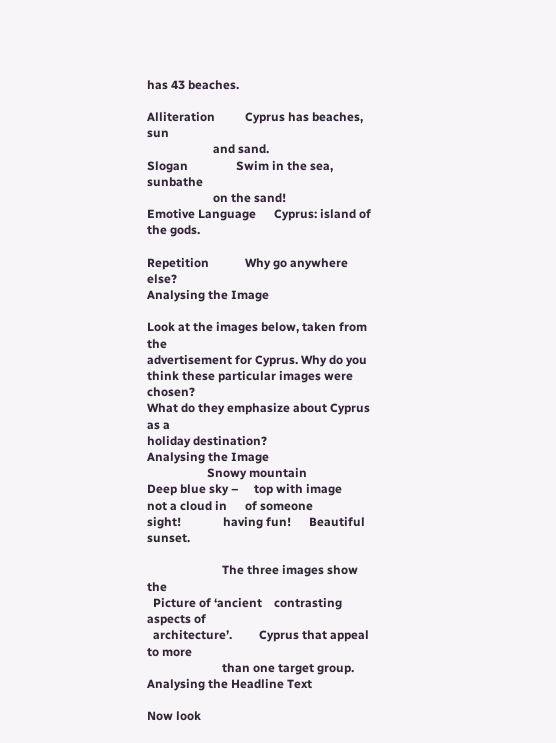has 43 beaches.

Alliteration          Cyprus has beaches, sun
                      and sand.
Slogan                Swim in the sea, sunbathe
                      on the sand!
Emotive Language      Cyprus: island of the gods.

Repetition            Why go anywhere else?
Analysing the Image

Look at the images below, taken from the
advertisement for Cyprus. Why do you
think these particular images were chosen?
What do they emphasize about Cyprus as a
holiday destination?
Analysing the Image
                    Snowy mountain
Deep blue sky –     top with image
not a cloud in      of someone
sight!              having fun!      Beautiful sunset.

                         The three images show the
  Picture of ‘ancient    contrasting aspects of
  architecture’.         Cyprus that appeal to more
                         than one target group.
Analysing the Headline Text

Now look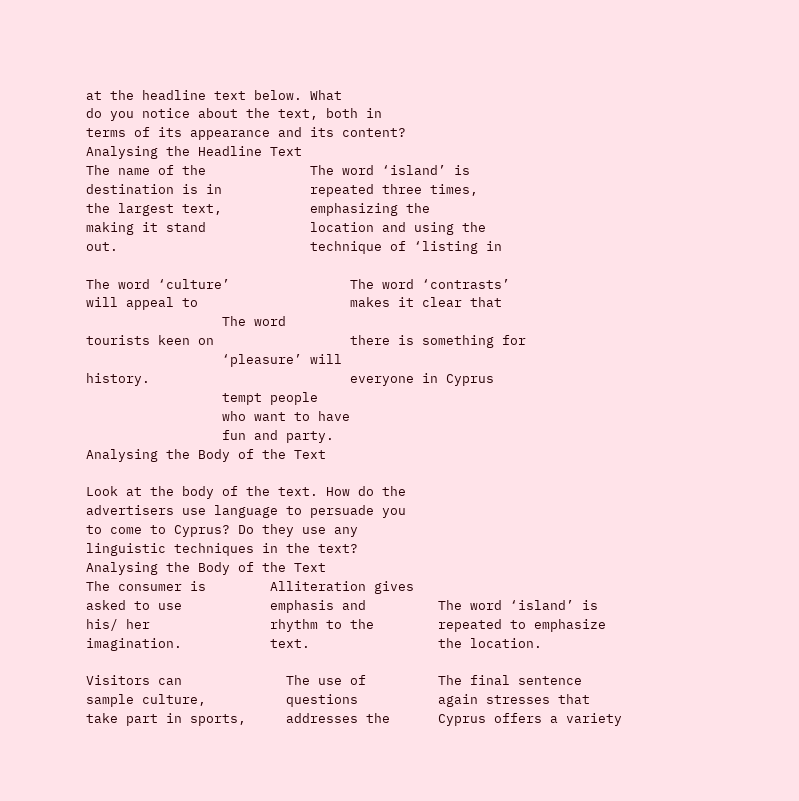at the headline text below. What
do you notice about the text, both in
terms of its appearance and its content?
Analysing the Headline Text
The name of the             The word ‘island’ is
destination is in           repeated three times,
the largest text,           emphasizing the
making it stand             location and using the
out.                        technique of ‘listing in

The word ‘culture’               The word ‘contrasts’
will appeal to                   makes it clear that
                 The word
tourists keen on                 there is something for
                 ‘pleasure’ will
history.                         everyone in Cyprus
                 tempt people
                 who want to have
                 fun and party.
Analysing the Body of the Text

Look at the body of the text. How do the
advertisers use language to persuade you
to come to Cyprus? Do they use any
linguistic techniques in the text?
Analysing the Body of the Text
The consumer is        Alliteration gives
asked to use           emphasis and         The word ‘island’ is
his/ her               rhythm to the        repeated to emphasize
imagination.           text.                the location.

Visitors can             The use of         The final sentence
sample culture,          questions          again stresses that
take part in sports,     addresses the      Cyprus offers a variety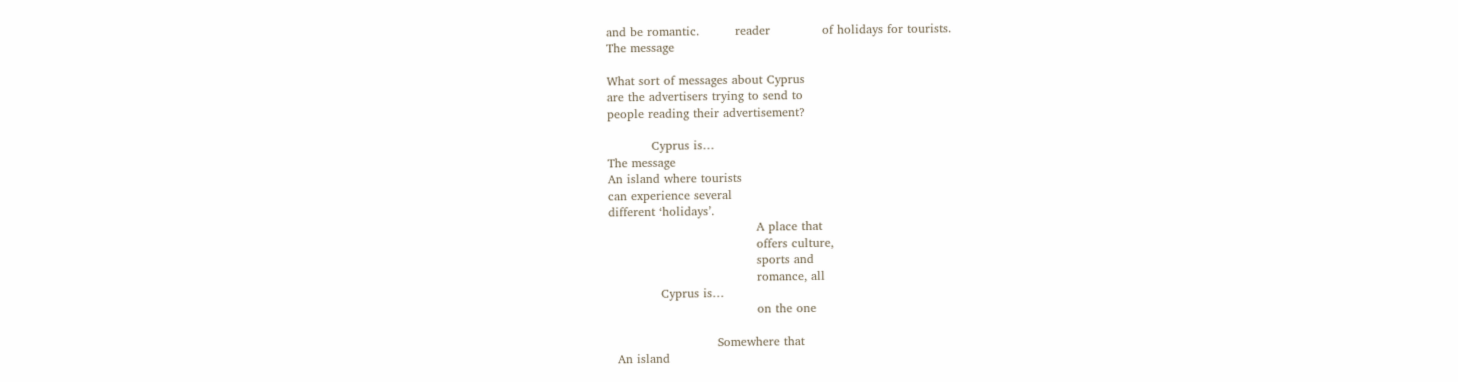and be romantic.         reader             of holidays for tourists.
The message

What sort of messages about Cyprus
are the advertisers trying to send to
people reading their advertisement?

           Cyprus is…
The message
An island where tourists
can experience several
different ‘holidays’.
                                     A place that
                                     offers culture,
                                     sports and
                                     romance, all
             Cyprus is…
                                     on the one

                           Somewhere that
  An island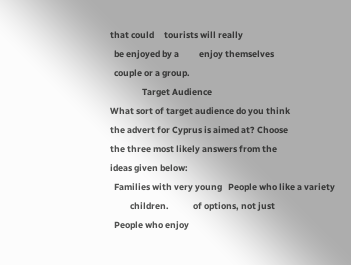that could     tourists will really
  be enjoyed by a          enjoy themselves
  couple or a group.
                Target Audience
What sort of target audience do you think
the advert for Cyprus is aimed at? Choose
the three most likely answers from the
ideas given below:
  Families with very young   People who like a variety
          children.            of options, not just
  People who enjoy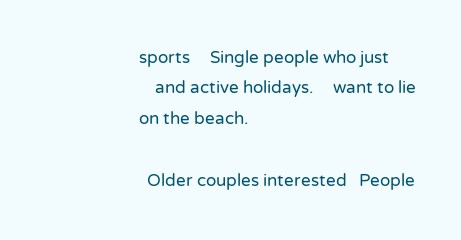sports     Single people who just
    and active holidays.     want to lie on the beach.

  Older couples interested   People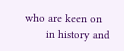who are keen on
       in history and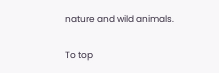nature and wild animals.

To top